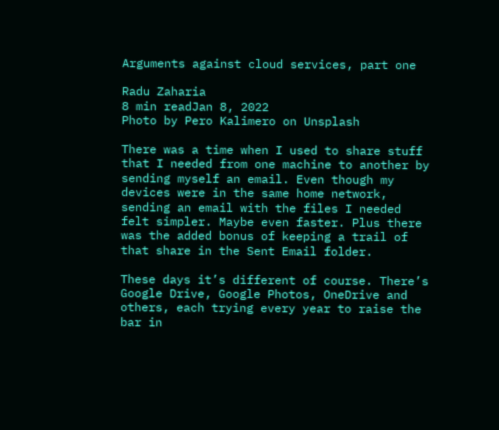Arguments against cloud services, part one

Radu Zaharia
8 min readJan 8, 2022
Photo by Pero Kalimero on Unsplash

There was a time when I used to share stuff that I needed from one machine to another by sending myself an email. Even though my devices were in the same home network, sending an email with the files I needed felt simpler. Maybe even faster. Plus there was the added bonus of keeping a trail of that share in the Sent Email folder.

These days it’s different of course. There’s Google Drive, Google Photos, OneDrive and others, each trying every year to raise the bar in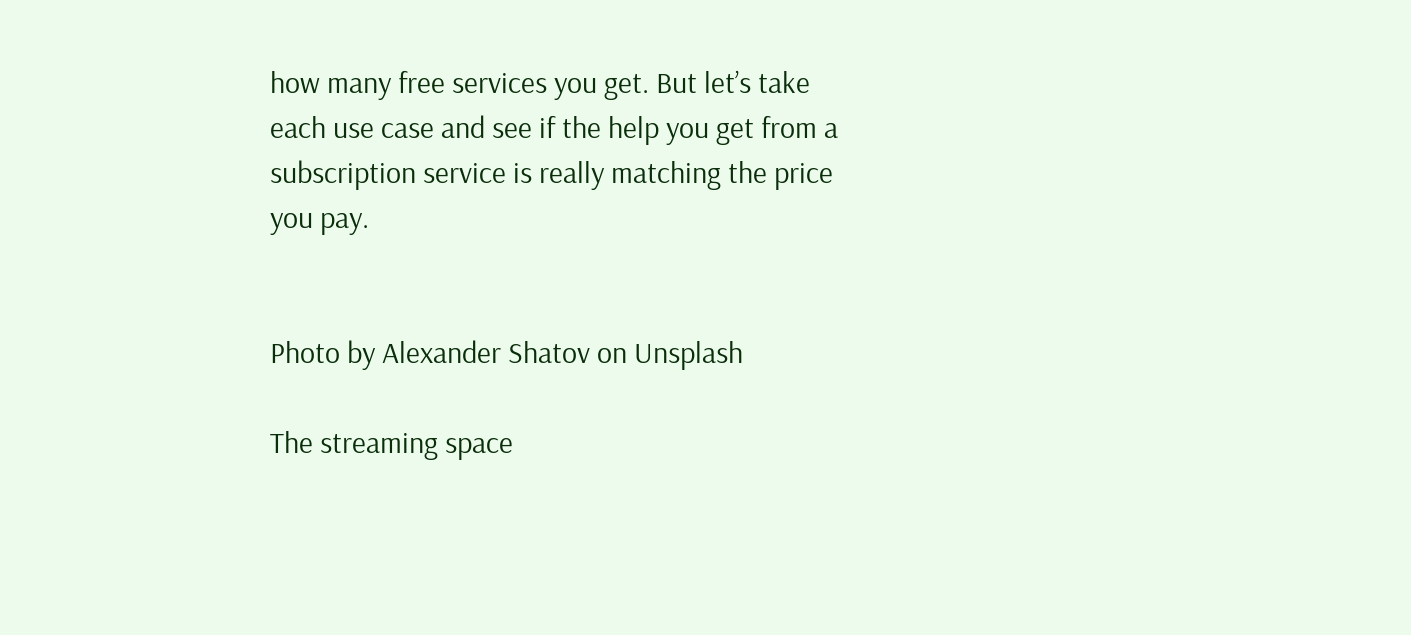how many free services you get. But let’s take each use case and see if the help you get from a subscription service is really matching the price you pay.


Photo by Alexander Shatov on Unsplash

The streaming space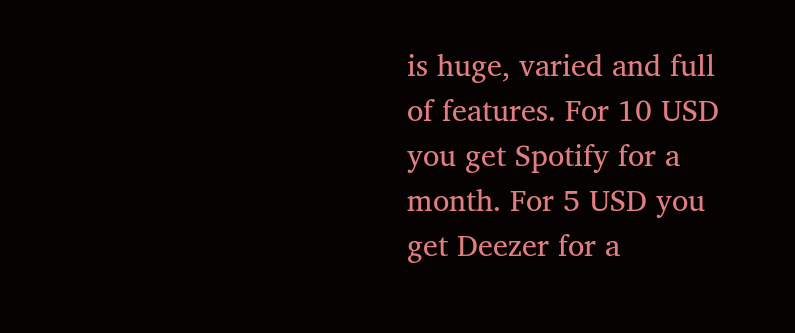is huge, varied and full of features. For 10 USD you get Spotify for a month. For 5 USD you get Deezer for a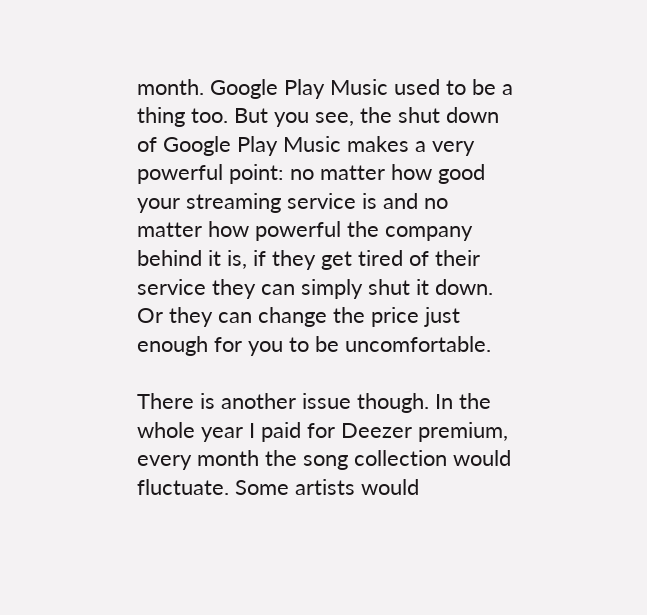month. Google Play Music used to be a thing too. But you see, the shut down of Google Play Music makes a very powerful point: no matter how good your streaming service is and no matter how powerful the company behind it is, if they get tired of their service they can simply shut it down. Or they can change the price just enough for you to be uncomfortable.

There is another issue though. In the whole year I paid for Deezer premium, every month the song collection would fluctuate. Some artists would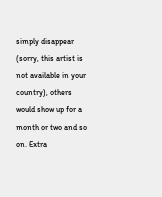simply disappear (sorry, this artist is not available in your country), others would show up for a month or two and so on. Extra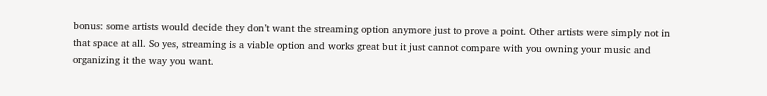bonus: some artists would decide they don’t want the streaming option anymore just to prove a point. Other artists were simply not in that space at all. So yes, streaming is a viable option and works great but it just cannot compare with you owning your music and organizing it the way you want.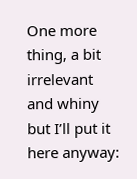One more thing, a bit irrelevant and whiny but I’ll put it here anyway: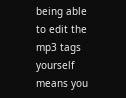being able to edit the mp3 tags yourself means you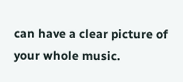can have a clear picture of your whole music.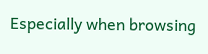Especially when browsing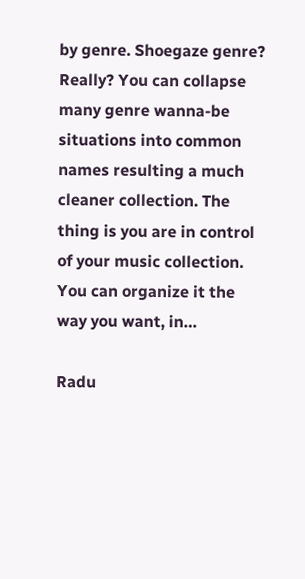by genre. Shoegaze genre? Really? You can collapse many genre wanna-be situations into common names resulting a much cleaner collection. The thing is you are in control of your music collection. You can organize it the way you want, in…

Radu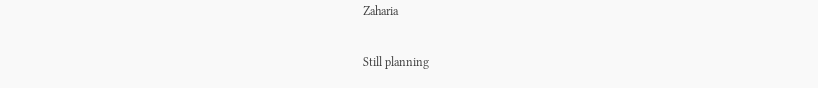Zaharia

Still planning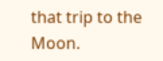that trip to the Moon.